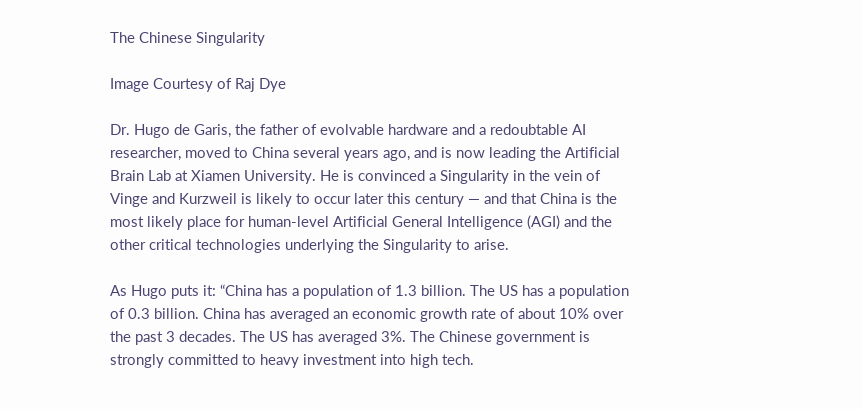The Chinese Singularity

Image Courtesy of Raj Dye

Dr. Hugo de Garis, the father of evolvable hardware and a redoubtable AI researcher, moved to China several years ago, and is now leading the Artificial Brain Lab at Xiamen University. He is convinced a Singularity in the vein of Vinge and Kurzweil is likely to occur later this century — and that China is the most likely place for human-level Artificial General Intelligence (AGI) and the other critical technologies underlying the Singularity to arise.

As Hugo puts it: “China has a population of 1.3 billion. The US has a population of 0.3 billion. China has averaged an economic growth rate of about 10% over the past 3 decades. The US has averaged 3%. The Chinese government is strongly committed to heavy investment into high tech.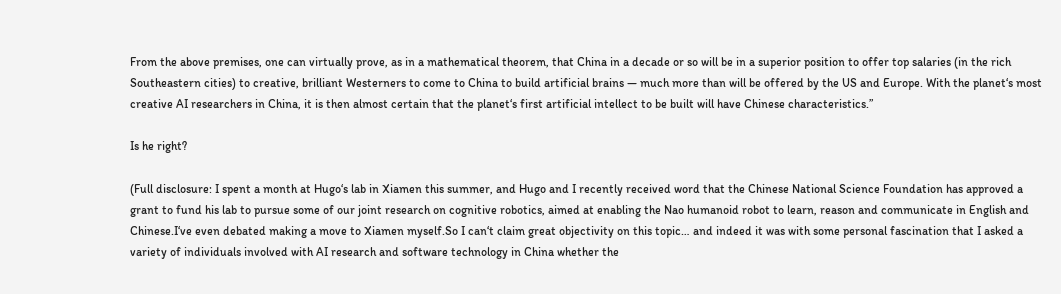From the above premises, one can virtually prove, as in a mathematical theorem, that China in a decade or so will be in a superior position to offer top salaries (in the rich Southeastern cities) to creative, brilliant Westerners to come to China to build artificial brains — much more than will be offered by the US and Europe. With the planet‘s most creative AI researchers in China, it is then almost certain that the planet‘s first artificial intellect to be built will have Chinese characteristics.”

Is he right?

(Full disclosure: I spent a month at Hugo‘s lab in Xiamen this summer, and Hugo and I recently received word that the Chinese National Science Foundation has approved a grant to fund his lab to pursue some of our joint research on cognitive robotics, aimed at enabling the Nao humanoid robot to learn, reason and communicate in English and Chinese.I‘ve even debated making a move to Xiamen myself.So I can‘t claim great objectivity on this topic… and indeed it was with some personal fascination that I asked a variety of individuals involved with AI research and software technology in China whether the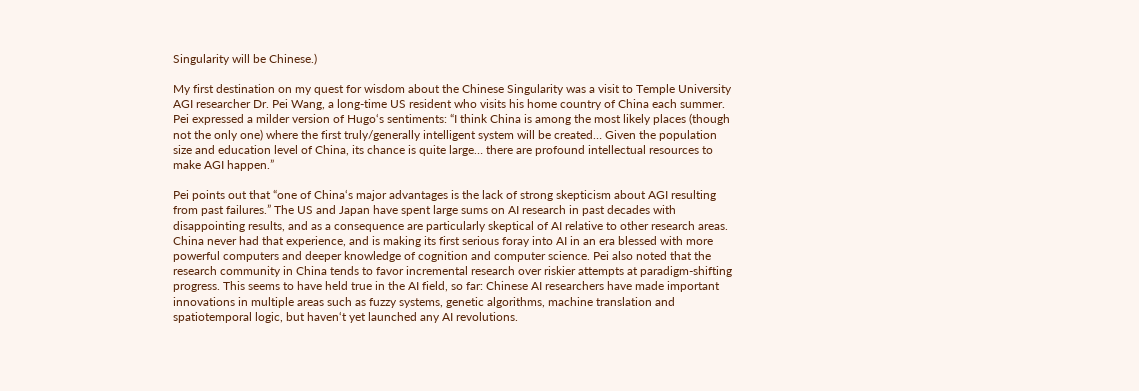Singularity will be Chinese.)

My first destination on my quest for wisdom about the Chinese Singularity was a visit to Temple University AGI researcher Dr. Pei Wang, a long-time US resident who visits his home country of China each summer. Pei expressed a milder version of Hugo‘s sentiments: “I think China is among the most likely places (though not the only one) where the first truly/generally intelligent system will be created… Given the population size and education level of China, its chance is quite large… there are profound intellectual resources to make AGI happen.”

Pei points out that “one of China‘s major advantages is the lack of strong skepticism about AGI resulting from past failures.” The US and Japan have spent large sums on AI research in past decades with disappointing results, and as a consequence are particularly skeptical of AI relative to other research areas. China never had that experience, and is making its first serious foray into AI in an era blessed with more powerful computers and deeper knowledge of cognition and computer science. Pei also noted that the research community in China tends to favor incremental research over riskier attempts at paradigm-shifting progress. This seems to have held true in the AI field, so far: Chinese AI researchers have made important innovations in multiple areas such as fuzzy systems, genetic algorithms, machine translation and spatiotemporal logic, but haven‘t yet launched any AI revolutions.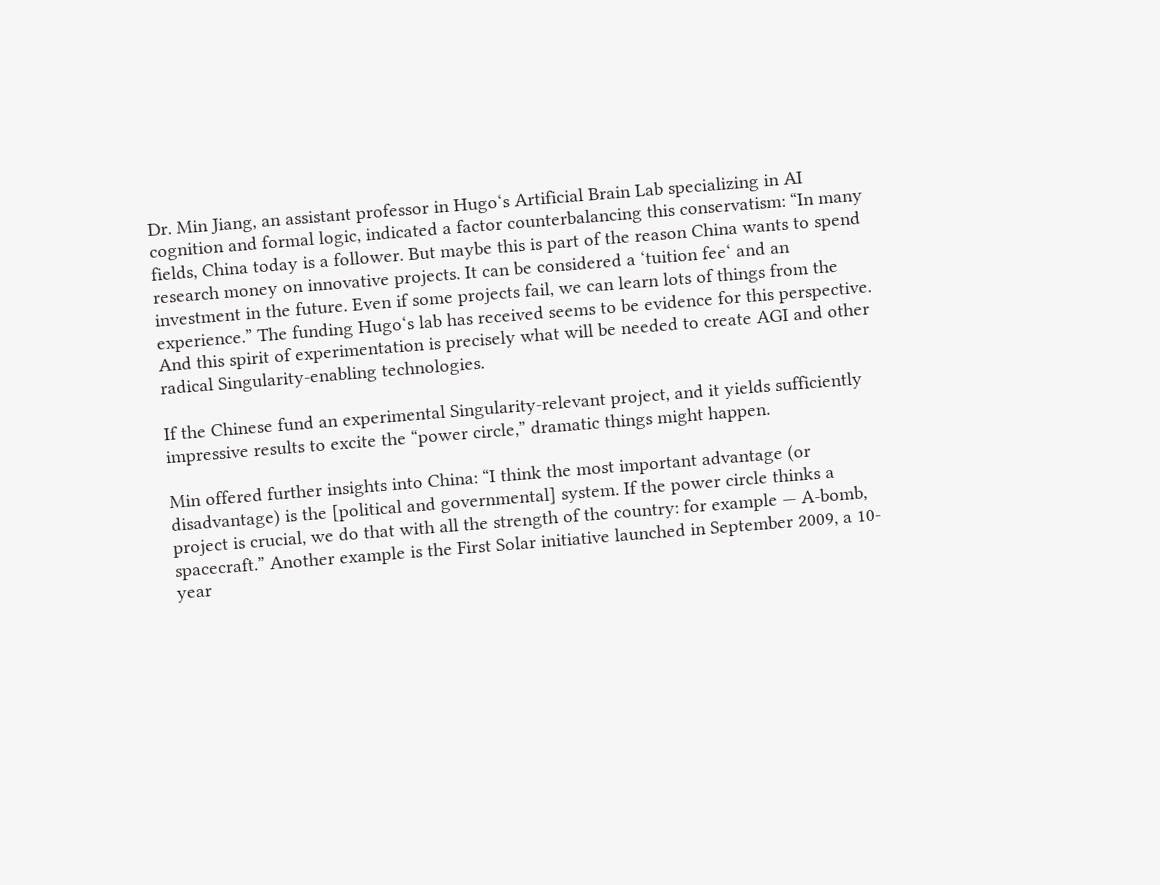Dr. Min Jiang, an assistant professor in Hugo‘s Artificial Brain Lab specializing in AI cognition and formal logic, indicated a factor counterbalancing this conservatism: “In many fields, China today is a follower. But maybe this is part of the reason China wants to spend research money on innovative projects. It can be considered a ‘tuition fee‘ and an investment in the future. Even if some projects fail, we can learn lots of things from the experience.” The funding Hugo‘s lab has received seems to be evidence for this perspective. And this spirit of experimentation is precisely what will be needed to create AGI and other radical Singularity-enabling technologies.

If the Chinese fund an experimental Singularity-relevant project, and it yields sufficiently impressive results to excite the “power circle,” dramatic things might happen.

Min offered further insights into China: “I think the most important advantage (or disadvantage) is the [political and governmental] system. If the power circle thinks a project is crucial, we do that with all the strength of the country: for example — A-bomb, spacecraft.” Another example is the First Solar initiative launched in September 2009, a 10-year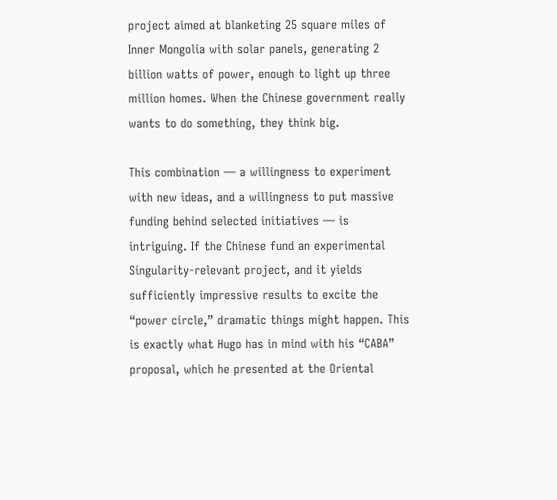project aimed at blanketing 25 square miles of Inner Mongolia with solar panels, generating 2 billion watts of power, enough to light up three million homes. When the Chinese government really wants to do something, they think big.

This combination — a willingness to experiment with new ideas, and a willingness to put massive funding behind selected initiatives — is intriguing. If the Chinese fund an experimental Singularity-relevant project, and it yields sufficiently impressive results to excite the “power circle,” dramatic things might happen. This is exactly what Hugo has in mind with his “CABA” proposal, which he presented at the Oriental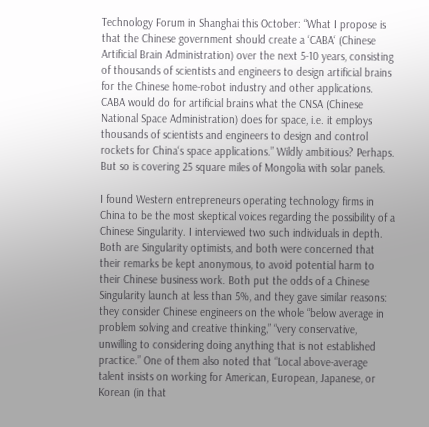Technology Forum in Shanghai this October: “What I propose is that the Chinese government should create a ‘CABA‘ (Chinese Artificial Brain Administration) over the next 5-10 years, consisting of thousands of scientists and engineers to design artificial brains for the Chinese home-robot industry and other applications. CABA would do for artificial brains what the CNSA (Chinese National Space Administration) does for space, i.e. it employs thousands of scientists and engineers to design and control rockets for China‘s space applications.” Wildly ambitious? Perhaps. But so is covering 25 square miles of Mongolia with solar panels.

I found Western entrepreneurs operating technology firms in China to be the most skeptical voices regarding the possibility of a Chinese Singularity. I interviewed two such individuals in depth. Both are Singularity optimists, and both were concerned that their remarks be kept anonymous, to avoid potential harm to their Chinese business work. Both put the odds of a Chinese Singularity launch at less than 5%, and they gave similar reasons: they consider Chinese engineers on the whole “below average in problem solving and creative thinking,” “very conservative, unwilling to considering doing anything that is not established practice.” One of them also noted that “Local above-average talent insists on working for American, European, Japanese, or Korean (in that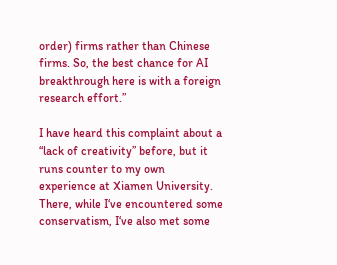order) firms rather than Chinese firms. So, the best chance for AI breakthrough here is with a foreign research effort.”

I have heard this complaint about a “lack of creativity” before, but it runs counter to my own experience at Xiamen University. There, while I‘ve encountered some conservatism, I‘ve also met some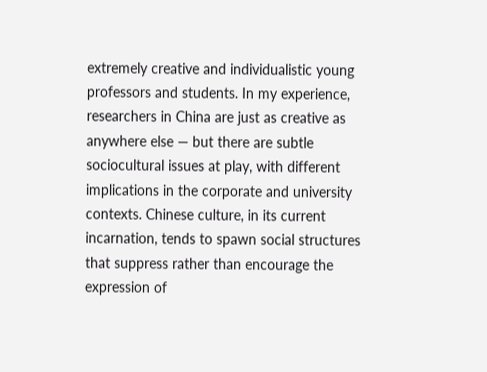extremely creative and individualistic young professors and students. In my experience, researchers in China are just as creative as anywhere else — but there are subtle sociocultural issues at play, with different implications in the corporate and university contexts. Chinese culture, in its current incarnation, tends to spawn social structures that suppress rather than encourage the expression of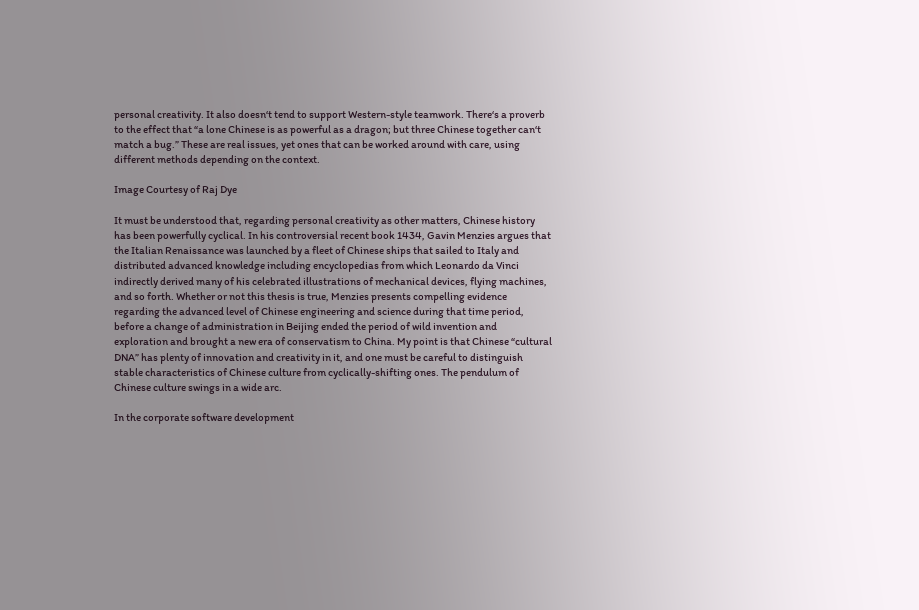personal creativity. It also doesn‘t tend to support Western-style teamwork. There‘s a proverb to the effect that “a lone Chinese is as powerful as a dragon; but three Chinese together can‘t match a bug.” These are real issues, yet ones that can be worked around with care, using different methods depending on the context.

Image Courtesy of Raj Dye

It must be understood that, regarding personal creativity as other matters, Chinese history has been powerfully cyclical. In his controversial recent book 1434, Gavin Menzies argues that the Italian Renaissance was launched by a fleet of Chinese ships that sailed to Italy and distributed advanced knowledge including encyclopedias from which Leonardo da Vinci indirectly derived many of his celebrated illustrations of mechanical devices, flying machines, and so forth. Whether or not this thesis is true, Menzies presents compelling evidence regarding the advanced level of Chinese engineering and science during that time period, before a change of administration in Beijing ended the period of wild invention and exploration and brought a new era of conservatism to China. My point is that Chinese “cultural DNA” has plenty of innovation and creativity in it, and one must be careful to distinguish stable characteristics of Chinese culture from cyclically-shifting ones. The pendulum of Chinese culture swings in a wide arc.

In the corporate software development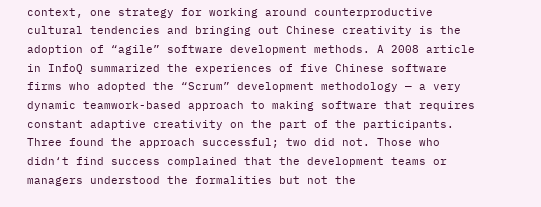context, one strategy for working around counterproductive cultural tendencies and bringing out Chinese creativity is the adoption of “agile” software development methods. A 2008 article in InfoQ summarized the experiences of five Chinese software firms who adopted the “Scrum” development methodology — a very dynamic teamwork-based approach to making software that requires constant adaptive creativity on the part of the participants. Three found the approach successful; two did not. Those who didn‘t find success complained that the development teams or managers understood the formalities but not the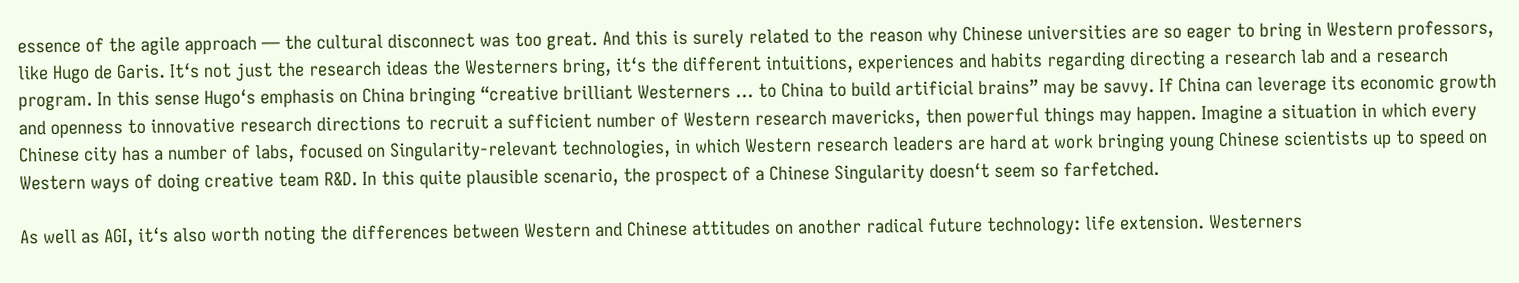essence of the agile approach — the cultural disconnect was too great. And this is surely related to the reason why Chinese universities are so eager to bring in Western professors, like Hugo de Garis. It‘s not just the research ideas the Westerners bring, it‘s the different intuitions, experiences and habits regarding directing a research lab and a research program. In this sense Hugo‘s emphasis on China bringing “creative brilliant Westerners … to China to build artificial brains” may be savvy. If China can leverage its economic growth and openness to innovative research directions to recruit a sufficient number of Western research mavericks, then powerful things may happen. Imagine a situation in which every Chinese city has a number of labs, focused on Singularity-relevant technologies, in which Western research leaders are hard at work bringing young Chinese scientists up to speed on Western ways of doing creative team R&D. In this quite plausible scenario, the prospect of a Chinese Singularity doesn‘t seem so farfetched.

As well as AGI, it‘s also worth noting the differences between Western and Chinese attitudes on another radical future technology: life extension. Westerners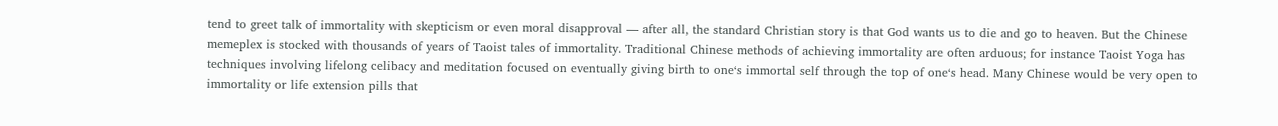tend to greet talk of immortality with skepticism or even moral disapproval — after all, the standard Christian story is that God wants us to die and go to heaven. But the Chinese memeplex is stocked with thousands of years of Taoist tales of immortality. Traditional Chinese methods of achieving immortality are often arduous; for instance Taoist Yoga has techniques involving lifelong celibacy and meditation focused on eventually giving birth to one‘s immortal self through the top of one‘s head. Many Chinese would be very open to immortality or life extension pills that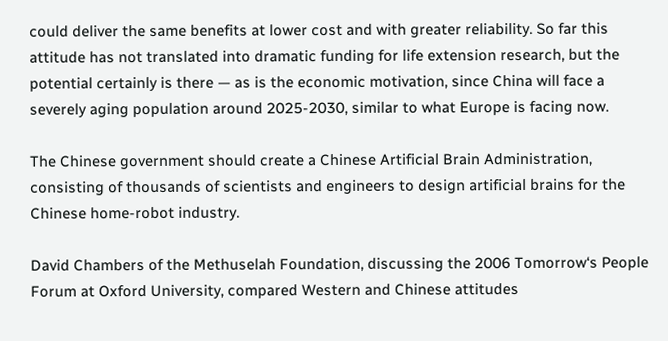could deliver the same benefits at lower cost and with greater reliability. So far this attitude has not translated into dramatic funding for life extension research, but the potential certainly is there — as is the economic motivation, since China will face a severely aging population around 2025-2030, similar to what Europe is facing now.

The Chinese government should create a Chinese Artificial Brain Administration, consisting of thousands of scientists and engineers to design artificial brains for the Chinese home-robot industry.

David Chambers of the Methuselah Foundation, discussing the 2006 Tomorrow‘s People Forum at Oxford University, compared Western and Chinese attitudes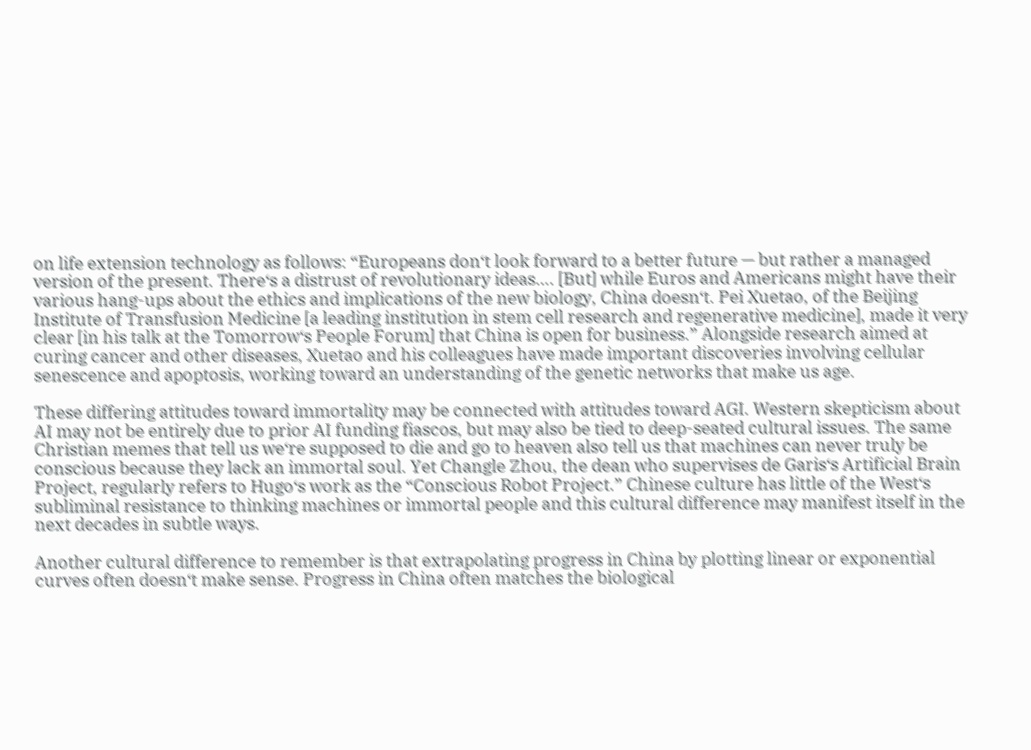on life extension technology as follows: “Europeans don‘t look forward to a better future — but rather a managed version of the present. There‘s a distrust of revolutionary ideas…. [But] while Euros and Americans might have their various hang-ups about the ethics and implications of the new biology, China doesn‘t. Pei Xuetao, of the Beijing Institute of Transfusion Medicine [a leading institution in stem cell research and regenerative medicine], made it very clear [in his talk at the Tomorrow‘s People Forum] that China is open for business.” Alongside research aimed at curing cancer and other diseases, Xuetao and his colleagues have made important discoveries involving cellular senescence and apoptosis, working toward an understanding of the genetic networks that make us age.

These differing attitudes toward immortality may be connected with attitudes toward AGI. Western skepticism about AI may not be entirely due to prior AI funding fiascos, but may also be tied to deep-seated cultural issues. The same Christian memes that tell us we‘re supposed to die and go to heaven also tell us that machines can never truly be conscious because they lack an immortal soul. Yet Changle Zhou, the dean who supervises de Garis‘s Artificial Brain Project, regularly refers to Hugo‘s work as the “Conscious Robot Project.” Chinese culture has little of the West‘s subliminal resistance to thinking machines or immortal people and this cultural difference may manifest itself in the next decades in subtle ways.

Another cultural difference to remember is that extrapolating progress in China by plotting linear or exponential curves often doesn‘t make sense. Progress in China often matches the biological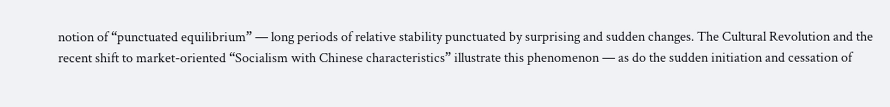notion of “punctuated equilibrium” — long periods of relative stability punctuated by surprising and sudden changes. The Cultural Revolution and the recent shift to market-oriented “Socialism with Chinese characteristics” illustrate this phenomenon — as do the sudden initiation and cessation of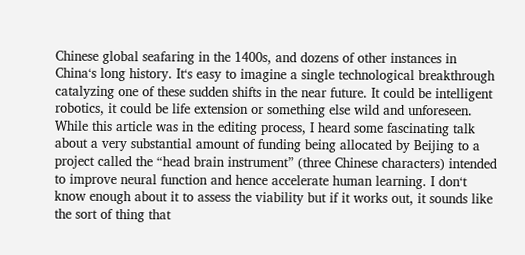Chinese global seafaring in the 1400s, and dozens of other instances in China‘s long history. It‘s easy to imagine a single technological breakthrough catalyzing one of these sudden shifts in the near future. It could be intelligent robotics, it could be life extension or something else wild and unforeseen. While this article was in the editing process, I heard some fascinating talk about a very substantial amount of funding being allocated by Beijing to a project called the “head brain instrument” (three Chinese characters) intended to improve neural function and hence accelerate human learning. I don‘t know enough about it to assess the viability but if it works out, it sounds like the sort of thing that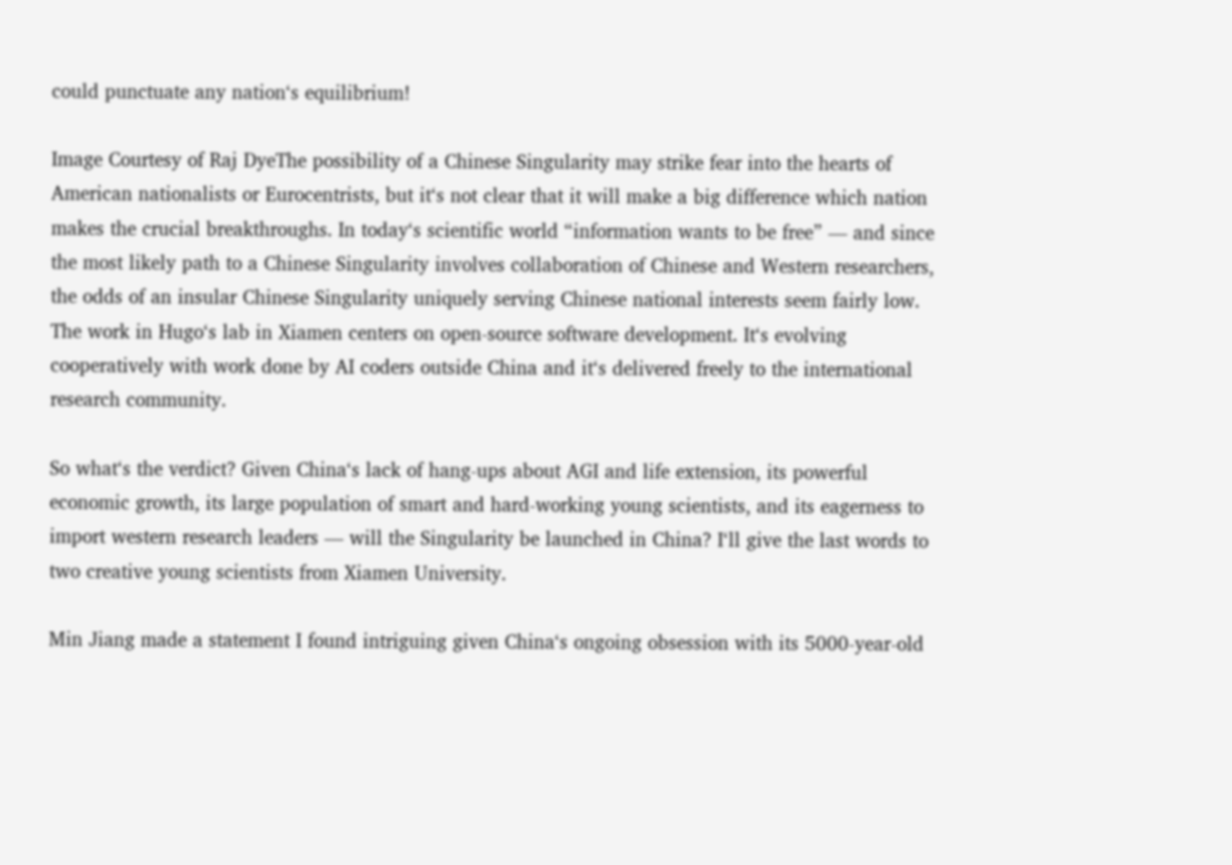could punctuate any nation‘s equilibrium!

Image Courtesy of Raj DyeThe possibility of a Chinese Singularity may strike fear into the hearts of American nationalists or Eurocentrists, but it‘s not clear that it will make a big difference which nation makes the crucial breakthroughs. In today‘s scientific world “information wants to be free” — and since the most likely path to a Chinese Singularity involves collaboration of Chinese and Western researchers, the odds of an insular Chinese Singularity uniquely serving Chinese national interests seem fairly low. The work in Hugo‘s lab in Xiamen centers on open-source software development. It‘s evolving cooperatively with work done by AI coders outside China and it‘s delivered freely to the international research community.

So what‘s the verdict? Given China‘s lack of hang-ups about AGI and life extension, its powerful economic growth, its large population of smart and hard-working young scientists, and its eagerness to import western research leaders — will the Singularity be launched in China? I‘ll give the last words to two creative young scientists from Xiamen University.

Min Jiang made a statement I found intriguing given China‘s ongoing obsession with its 5000-year-old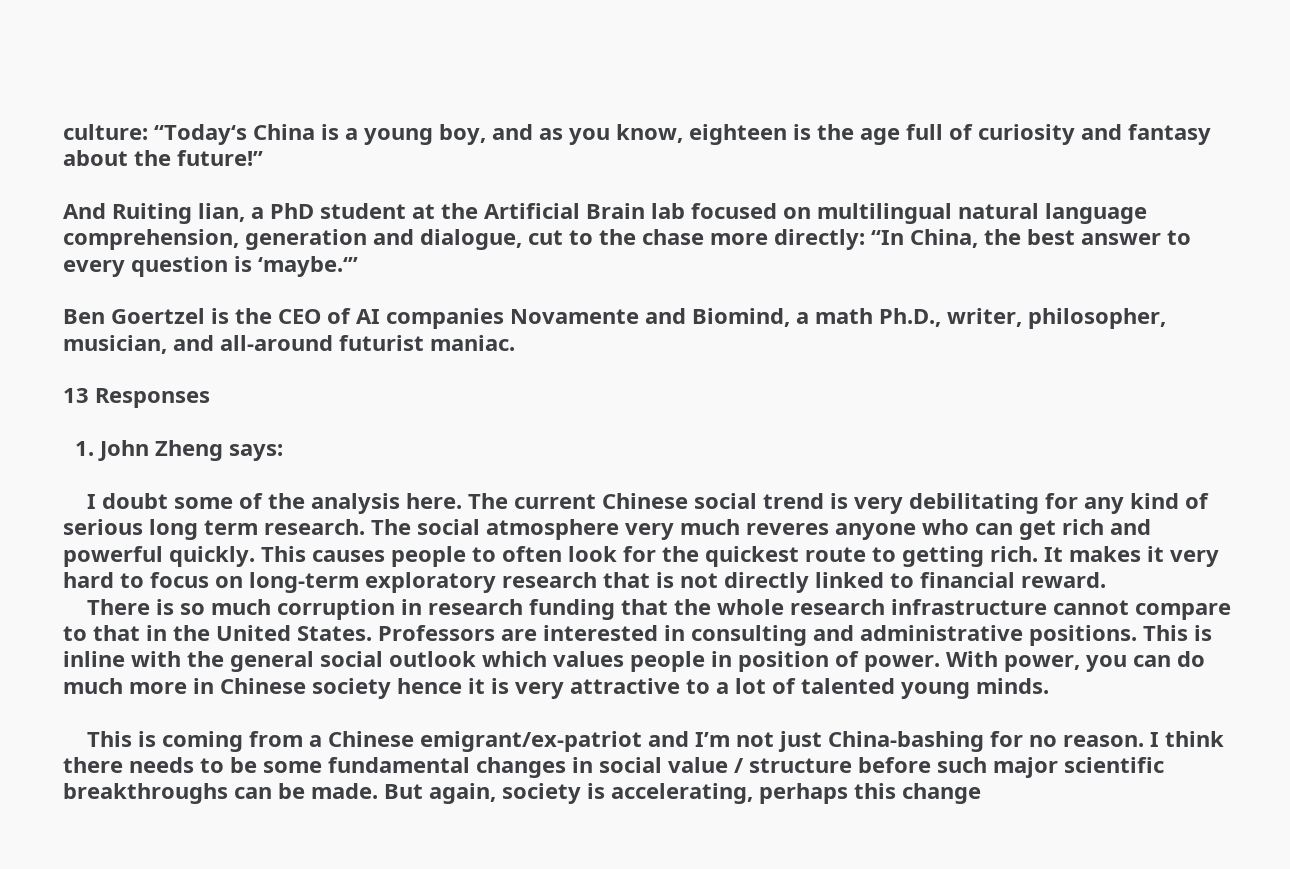culture: “Today‘s China is a young boy, and as you know, eighteen is the age full of curiosity and fantasy about the future!”

And Ruiting lian, a PhD student at the Artificial Brain lab focused on multilingual natural language comprehension, generation and dialogue, cut to the chase more directly: “In China, the best answer to every question is ‘maybe.‘”

Ben Goertzel is the CEO of AI companies Novamente and Biomind, a math Ph.D., writer, philosopher, musician, and all-around futurist maniac.

13 Responses

  1. John Zheng says:

    I doubt some of the analysis here. The current Chinese social trend is very debilitating for any kind of serious long term research. The social atmosphere very much reveres anyone who can get rich and powerful quickly. This causes people to often look for the quickest route to getting rich. It makes it very hard to focus on long-term exploratory research that is not directly linked to financial reward.
    There is so much corruption in research funding that the whole research infrastructure cannot compare to that in the United States. Professors are interested in consulting and administrative positions. This is inline with the general social outlook which values people in position of power. With power, you can do much more in Chinese society hence it is very attractive to a lot of talented young minds.

    This is coming from a Chinese emigrant/ex-patriot and I’m not just China-bashing for no reason. I think there needs to be some fundamental changes in social value / structure before such major scientific breakthroughs can be made. But again, society is accelerating, perhaps this change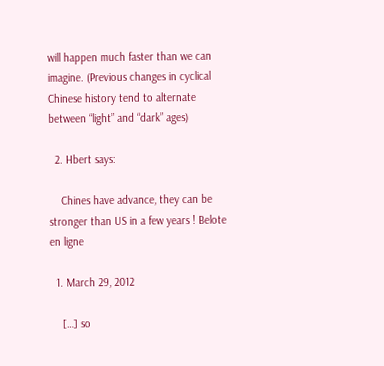will happen much faster than we can imagine. (Previous changes in cyclical Chinese history tend to alternate between “light” and “dark” ages)

  2. Hbert says:

    Chines have advance, they can be stronger than US in a few years ! Belote en ligne

  1. March 29, 2012

    […] so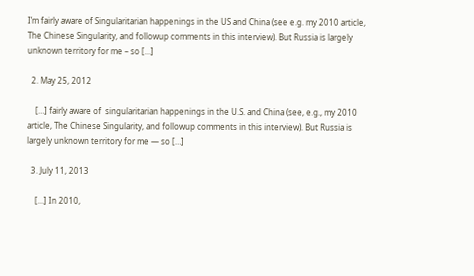I’m fairly aware of Singularitarian happenings in the US and China (see e.g. my 2010 article, The Chinese Singularity, and followup comments in this interview). But Russia is largely unknown territory for me – so […]

  2. May 25, 2012

    […] fairly aware of  singularitarian happenings in the U.S. and China (see, e.g., my 2010 article, The Chinese Singularity, and followup comments in this interview). But Russia is largely unknown territory for me — so […]

  3. July 11, 2013

    […] In 2010,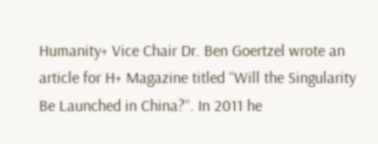Humanity+ Vice Chair Dr. Ben Goertzel wrote an article for H+ Magazine titled “Will the Singularity Be Launched in China?“. In 2011 he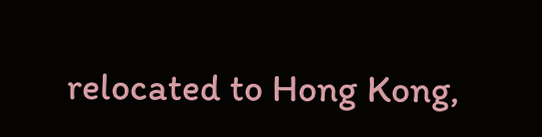relocated to Hong Kong,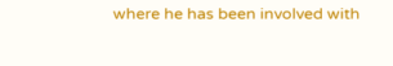where he has been involved with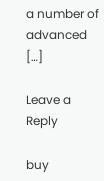a number of advanced […]

Leave a Reply

buy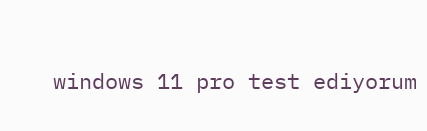windows 11 pro test ediyorum